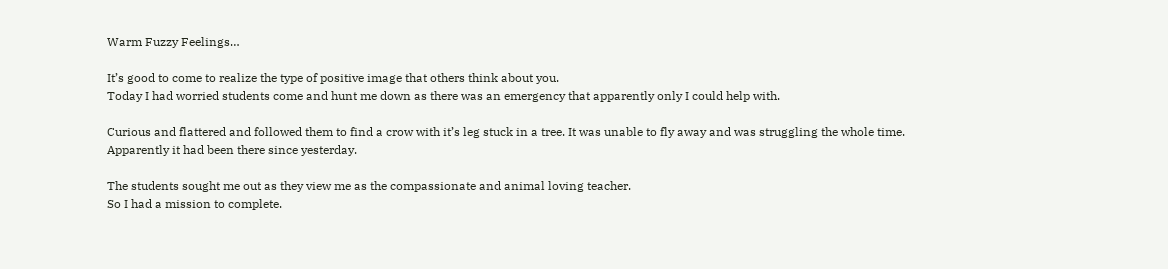Warm Fuzzy Feelings…

It’s good to come to realize the type of positive image that others think about you.
Today I had worried students come and hunt me down as there was an emergency that apparently only I could help with.

Curious and flattered and followed them to find a crow with it’s leg stuck in a tree. It was unable to fly away and was struggling the whole time. Apparently it had been there since yesterday.

The students sought me out as they view me as the compassionate and animal loving teacher.
So I had a mission to complete.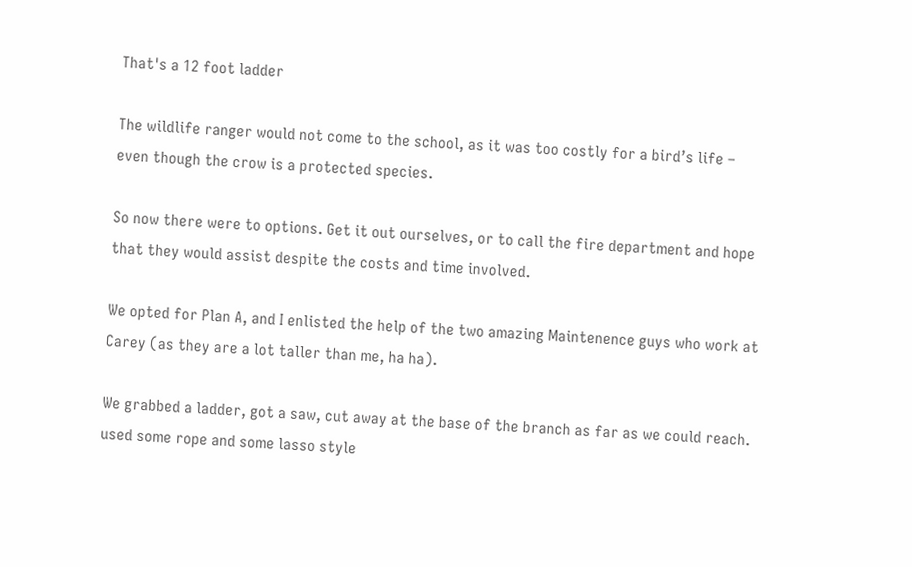That's a 12 foot ladder

The wildlife ranger would not come to the school, as it was too costly for a bird’s life – even though the crow is a protected species.

So now there were to options. Get it out ourselves, or to call the fire department and hope that they would assist despite the costs and time involved.

We opted for Plan A, and I enlisted the help of the two amazing Maintenence guys who work at Carey (as they are a lot taller than me, ha ha).

We grabbed a ladder, got a saw, cut away at the base of the branch as far as we could reach.
used some rope and some lasso style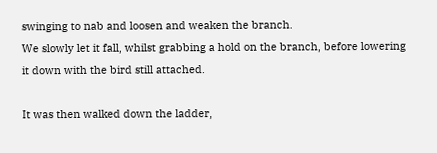swinging to nab and loosen and weaken the branch.
We slowly let it fall, whilst grabbing a hold on the branch, before lowering it down with the bird still attached.

It was then walked down the ladder,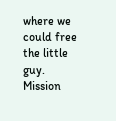where we could free the little guy.
Mission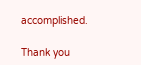accomplished.

Thank you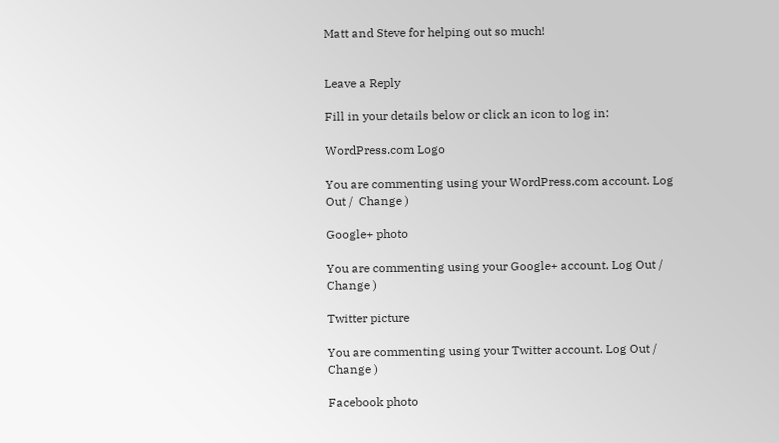Matt and Steve for helping out so much!


Leave a Reply

Fill in your details below or click an icon to log in:

WordPress.com Logo

You are commenting using your WordPress.com account. Log Out /  Change )

Google+ photo

You are commenting using your Google+ account. Log Out /  Change )

Twitter picture

You are commenting using your Twitter account. Log Out /  Change )

Facebook photo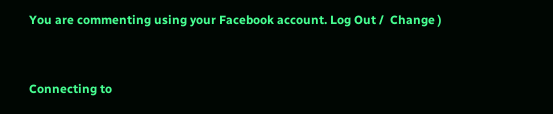You are commenting using your Facebook account. Log Out /  Change )


Connecting to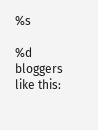%s

%d bloggers like this: